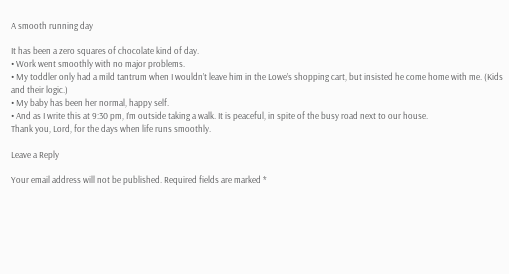A smooth running day

It has been a zero squares of chocolate kind of day.
• Work went smoothly with no major problems.
• My toddler only had a mild tantrum when I wouldn’t leave him in the Lowe’s shopping cart, but insisted he come home with me. (Kids and their logic.)
• My baby has been her normal, happy self.
• And as I write this at 9:30 pm, I’m outside taking a walk. It is peaceful, in spite of the busy road next to our house.
Thank you, Lord, for the days when life runs smoothly.

Leave a Reply

Your email address will not be published. Required fields are marked *